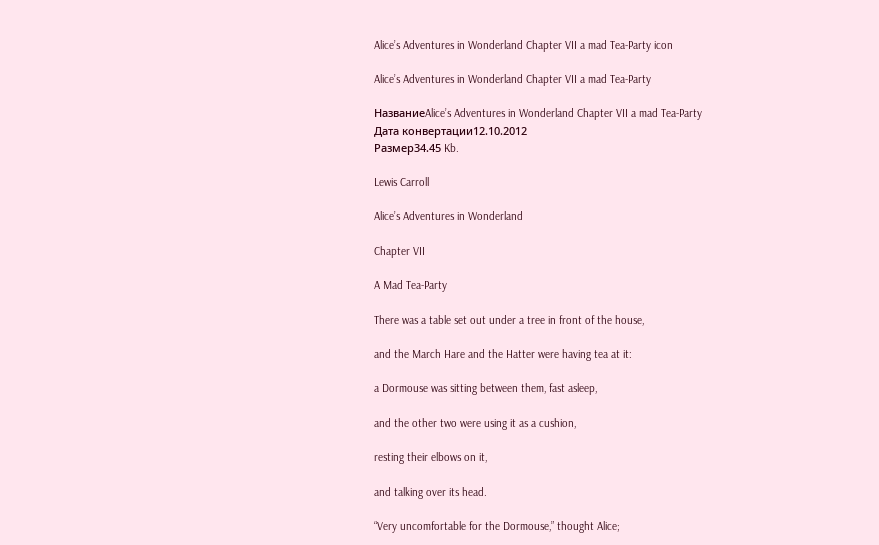Alice’s Adventures in Wonderland Chapter VII a mad Tea-Party icon

Alice’s Adventures in Wonderland Chapter VII a mad Tea-Party

НазваниеAlice’s Adventures in Wonderland Chapter VII a mad Tea-Party
Дата конвертации12.10.2012
Размер34.45 Kb.

Lewis Carroll

Alice’s Adventures in Wonderland

Chapter VII

A Mad Tea-Party

There was a table set out under a tree in front of the house,

and the March Hare and the Hatter were having tea at it:

a Dormouse was sitting between them, fast asleep,

and the other two were using it as a cushion,

resting their elbows on it,

and talking over its head.

“Very uncomfortable for the Dormouse,” thought Alice;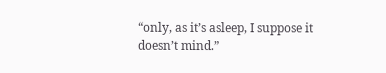“only, as it’s asleep, I suppose it doesn’t mind.”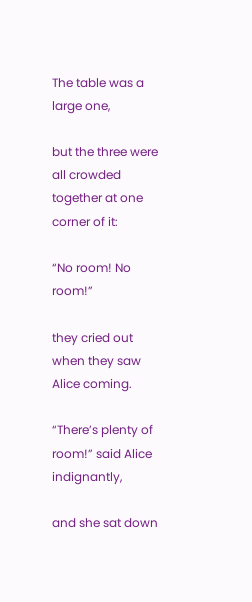The table was a large one,

but the three were all crowded together at one corner of it:

“No room! No room!”

they cried out when they saw Alice coming.

“There’s plenty of room!” said Alice indignantly,

and she sat down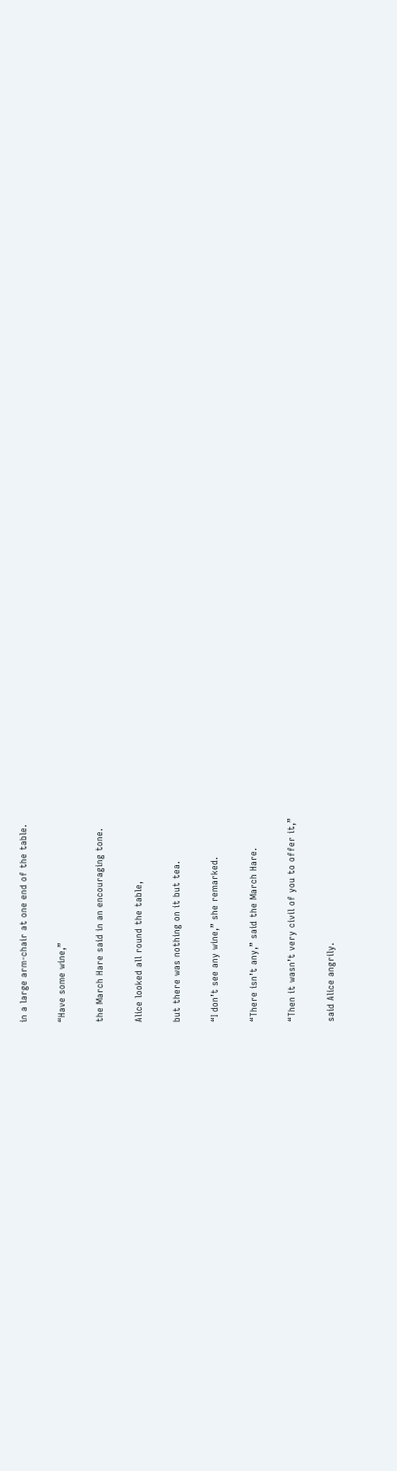in a large arm-chair at one end of the table.

“Have some wine,”

the March Hare said in an encouraging tone.

Alice looked all round the table,

but there was nothing on it but tea.

“I don’t see any wine,” she remarked.

“There isn’t any,” said the March Hare.

“Then it wasn’t very civil of you to offer it,”

said Alice angrily.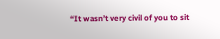“It wasn’t very civil of you to sit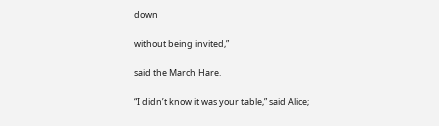down

without being invited,”

said the March Hare.

“I didn’t know it was your table,” said Alice;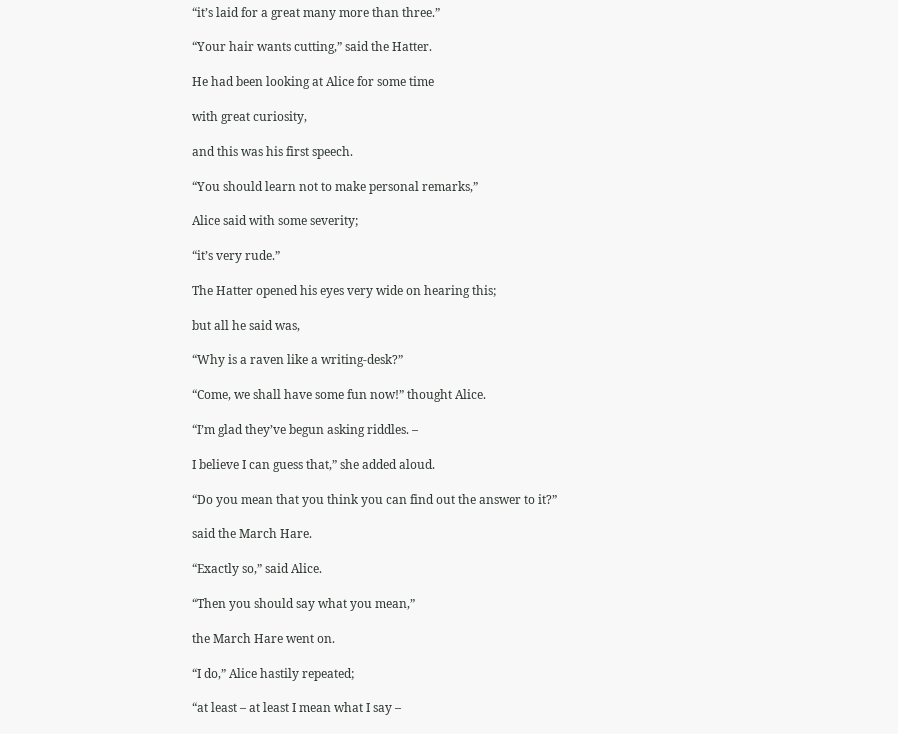“it’s laid for a great many more than three.”

“Your hair wants cutting,” said the Hatter.

He had been looking at Alice for some time

with great curiosity,

and this was his first speech.

“You should learn not to make personal remarks,”

Alice said with some severity;

“it’s very rude.”

The Hatter opened his eyes very wide on hearing this;

but all he said was,

“Why is a raven like a writing-desk?”

“Come, we shall have some fun now!” thought Alice.

“I’m glad they’ve begun asking riddles. –

I believe I can guess that,” she added aloud.

“Do you mean that you think you can find out the answer to it?”

said the March Hare.

“Exactly so,” said Alice.

“Then you should say what you mean,”

the March Hare went on.

“I do,” Alice hastily repeated;

“at least – at least I mean what I say –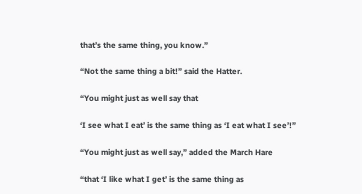that’s the same thing, you know.”

“Not the same thing a bit!” said the Hatter.

“You might just as well say that

‘I see what I eat’ is the same thing as ‘I eat what I see’!”

“You might just as well say,” added the March Hare

“that ‘I like what I get’ is the same thing as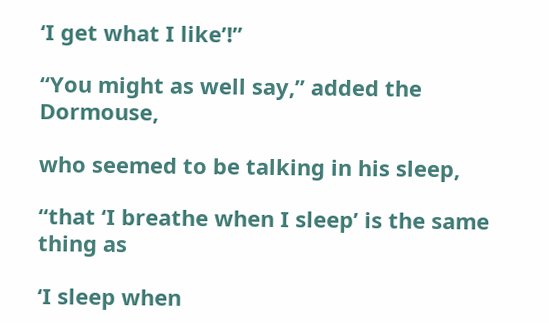‘I get what I like’!”

“You might as well say,” added the Dormouse,

who seemed to be talking in his sleep,

“that ‘I breathe when I sleep’ is the same thing as

‘I sleep when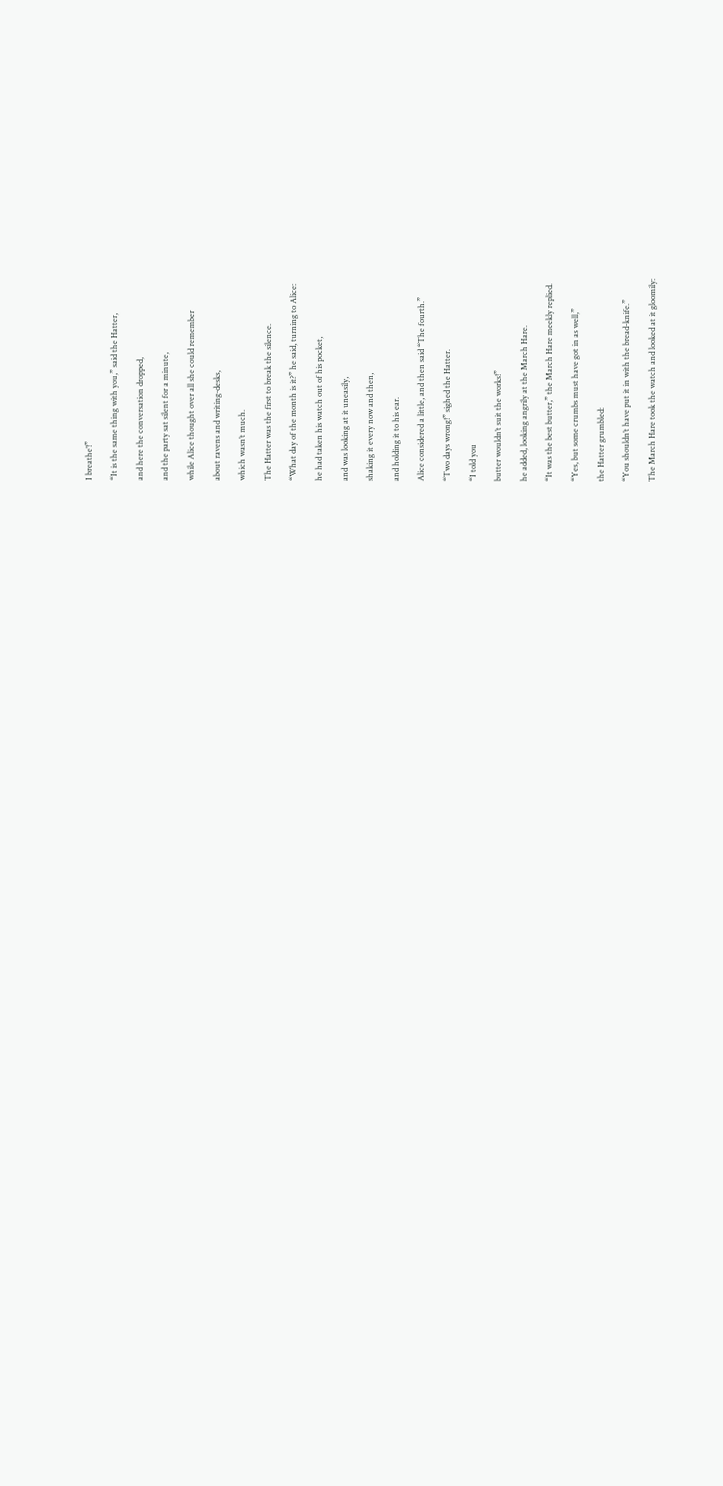I breathe’!”

“It is the same thing with you,” said the Hatter,

and here the conversation dropped,

and the party sat silent for a minute,

while Alice thought over all she could remember

about ravens and writing-desks,

which wasn’t much.

The Hatter was the first to break the silence.

“What day of the month is it?” he said, turning to Alice:

he had taken his watch out of his pocket,

and was looking at it uneasily,

shaking it every now and then,

and holding it to his ear.

Alice considered a little, and then said “The fourth.”

“Two days wrong!” sighed the Hatter.

“I told you

butter wouldn’t suit the works!”

he added, looking angrily at the March Hare.

“It was the best butter,” the March Hare meekly replied.

“Yes, but some crumbs must have got in as well,”

the Hatter grumbled:

“You shouldn’t have put it in with the bread-knife.”

The March Hare took the watch and looked at it gloomily: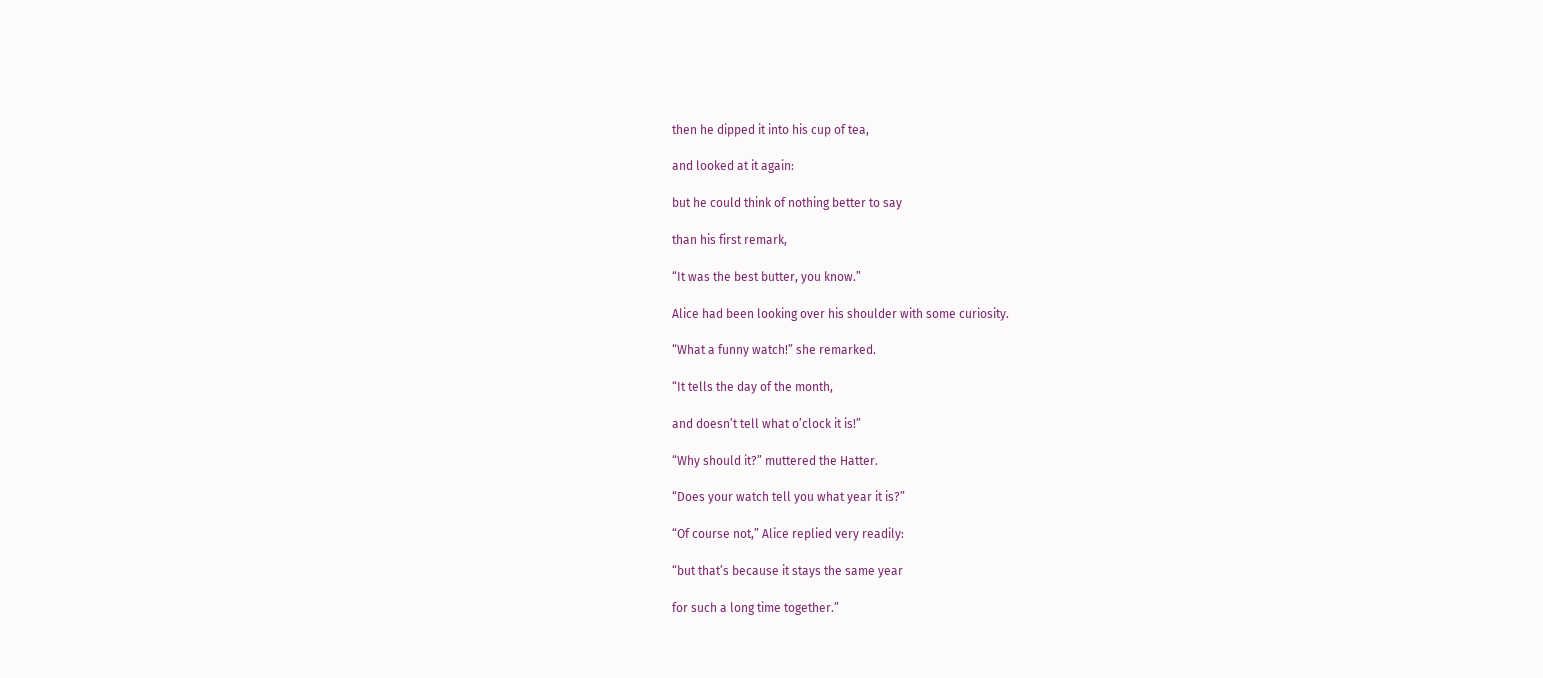then he dipped it into his cup of tea,

and looked at it again:

but he could think of nothing better to say

than his first remark,

“It was the best butter, you know.”

Alice had been looking over his shoulder with some curiosity.

“What a funny watch!” she remarked.

“It tells the day of the month,

and doesn’t tell what o’clock it is!”

“Why should it?” muttered the Hatter.

“Does your watch tell you what year it is?”

“Of course not,” Alice replied very readily:

“but that’s because it stays the same year

for such a long time together.”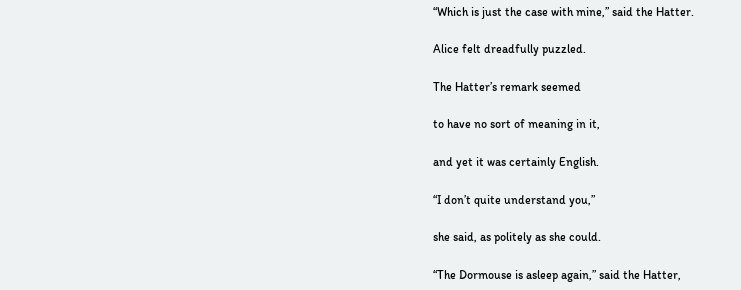“Which is just the case with mine,” said the Hatter.

Alice felt dreadfully puzzled.

The Hatter’s remark seemed

to have no sort of meaning in it,

and yet it was certainly English.

“I don’t quite understand you,”

she said, as politely as she could.

“The Dormouse is asleep again,” said the Hatter,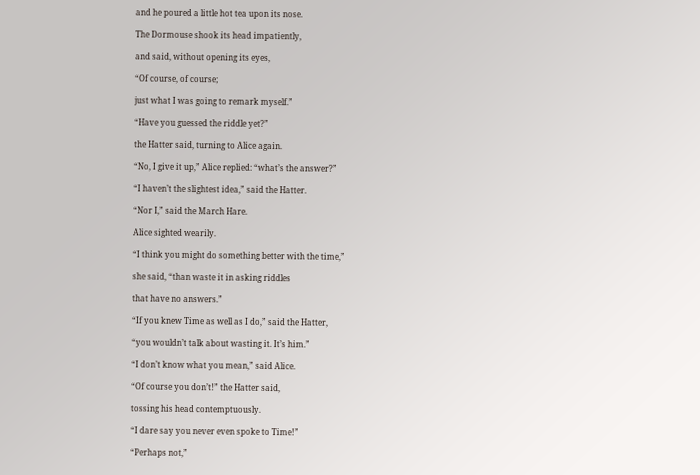and he poured a little hot tea upon its nose.

The Dormouse shook its head impatiently,

and said, without opening its eyes,

“Of course, of course;

just what I was going to remark myself.”

“Have you guessed the riddle yet?”

the Hatter said, turning to Alice again.

“No, I give it up,” Alice replied: “what’s the answer?”

“I haven’t the slightest idea,” said the Hatter.

“Nor I,” said the March Hare.

Alice sighted wearily.

“I think you might do something better with the time,”

she said, “than waste it in asking riddles

that have no answers.”

“If you knew Time as well as I do,” said the Hatter,

“you wouldn’t talk about wasting it. It’s him.”

“I don’t know what you mean,” said Alice.

“Of course you don’t!” the Hatter said,

tossing his head contemptuously.

“I dare say you never even spoke to Time!”

“Perhaps not,”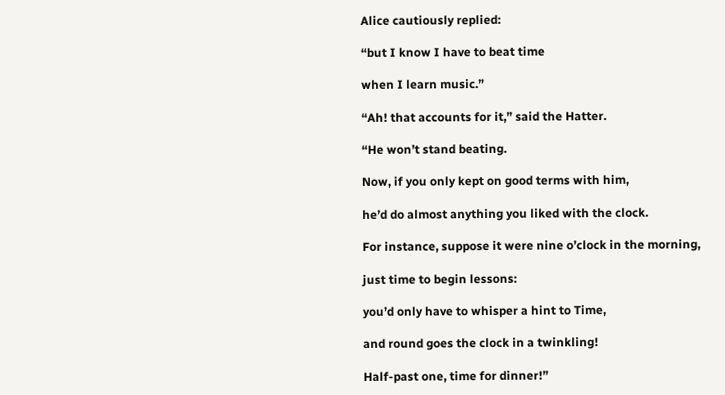Alice cautiously replied:

“but I know I have to beat time

when I learn music.”

“Ah! that accounts for it,” said the Hatter.

“He won’t stand beating.

Now, if you only kept on good terms with him,

he’d do almost anything you liked with the clock.

For instance, suppose it were nine o’clock in the morning,

just time to begin lessons:

you’d only have to whisper a hint to Time,

and round goes the clock in a twinkling!

Half-past one, time for dinner!”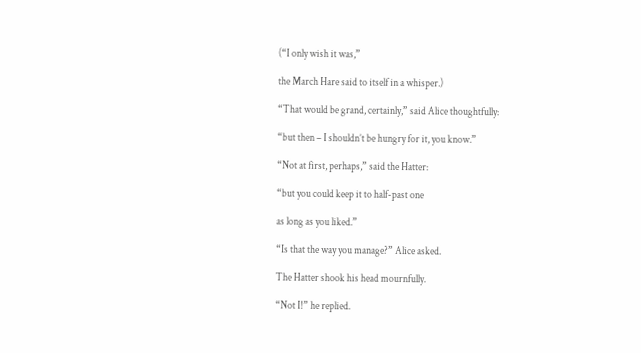(“I only wish it was,”

the March Hare said to itself in a whisper.)

“That would be grand, certainly,” said Alice thoughtfully:

“but then – I shouldn’t be hungry for it, you know.”

“Not at first, perhaps,” said the Hatter:

“but you could keep it to half-past one

as long as you liked.”

“Is that the way you manage?” Alice asked.

The Hatter shook his head mournfully.

“Not I!” he replied.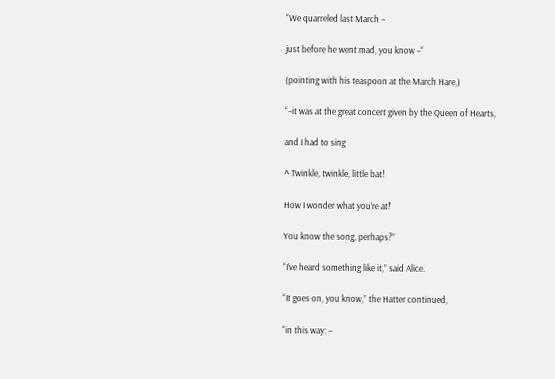“We quarreled last March –

just before he went mad, you know –“

(pointing with his teaspoon at the March Hare,)

“–it was at the great concert given by the Queen of Hearts,

and I had to sing

^ Twinkle, twinkle, little bat!

How I wonder what you’re at!’

You know the song, perhaps?”

“I’ve heard something like it,” said Alice.

“It goes on, you know,” the Hatter continued,

“in this way: –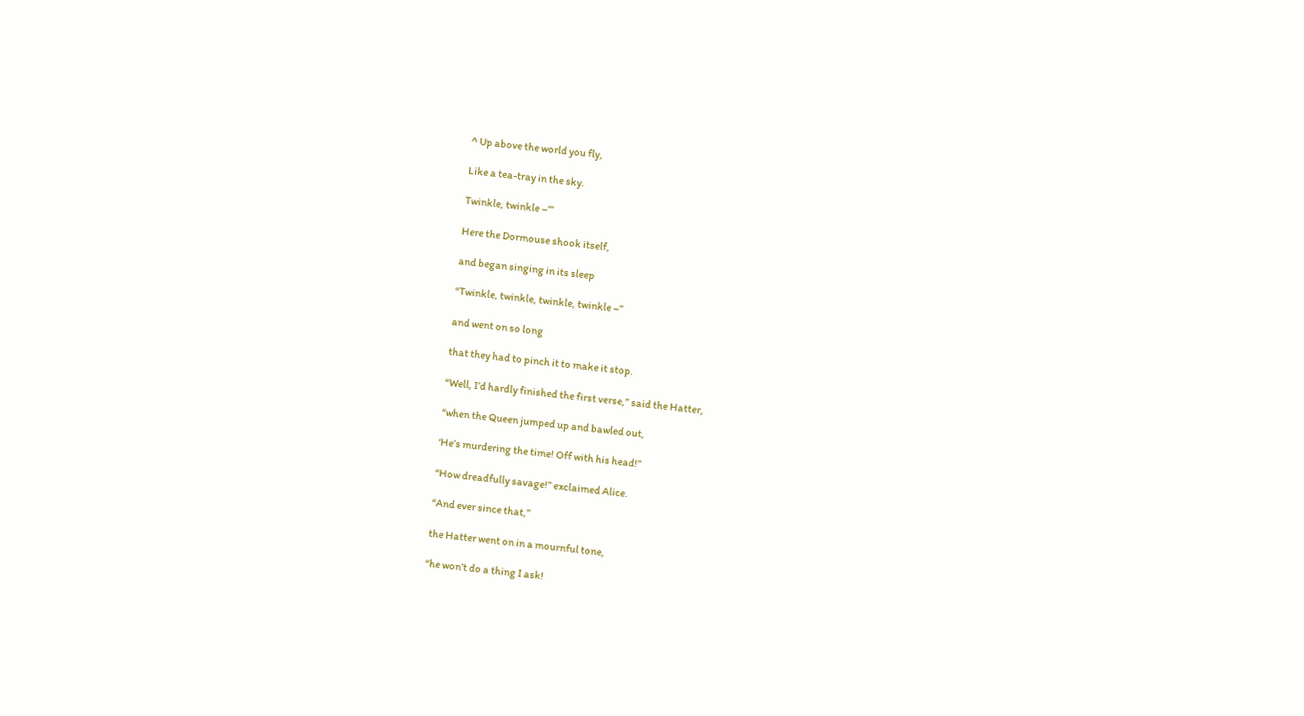^ Up above the world you fly,

Like a tea-tray in the sky.

Twinkle, twinkle –’”

Here the Dormouse shook itself,

and began singing in its sleep

“Twinkle, twinkle, twinkle, twinkle –”

and went on so long

that they had to pinch it to make it stop.

“Well, I’d hardly finished the first verse,” said the Hatter,

“when the Queen jumped up and bawled out,

‘He’s murdering the time! Off with his head!”

“How dreadfully savage!” exclaimed Alice.

“And ever since that,”

the Hatter went on in a mournful tone,

“he won’t do a thing I ask!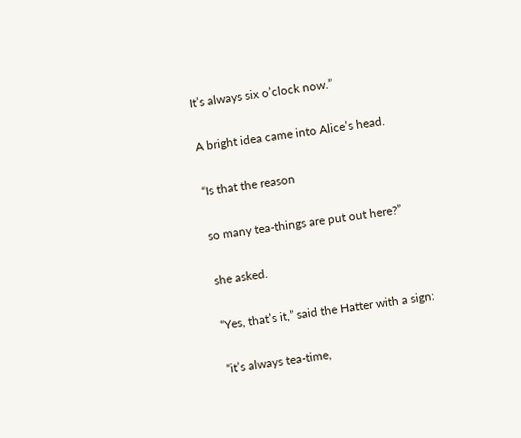It’s always six o’clock now.”

A bright idea came into Alice’s head.

“Is that the reason

so many tea-things are put out here?”

she asked.

“Yes, that’s it,” said the Hatter with a sign:

“it’s always tea-time,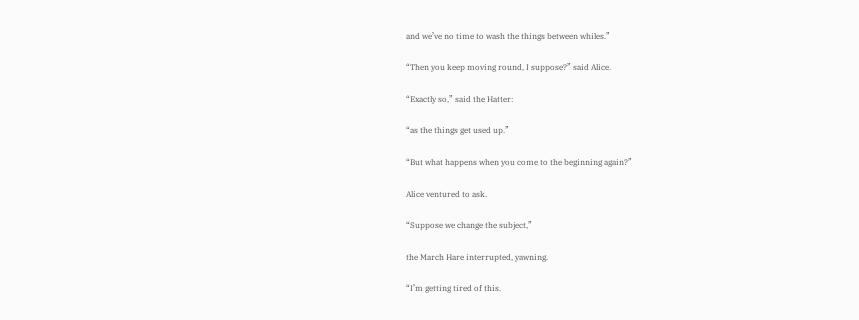and we’ve no time to wash the things between whiles.”

“Then you keep moving round, I suppose?” said Alice.

“Exactly so,” said the Hatter:

“as the things get used up.”

“But what happens when you come to the beginning again?”

Alice ventured to ask.

“Suppose we change the subject,”

the March Hare interrupted, yawning.

“I’m getting tired of this.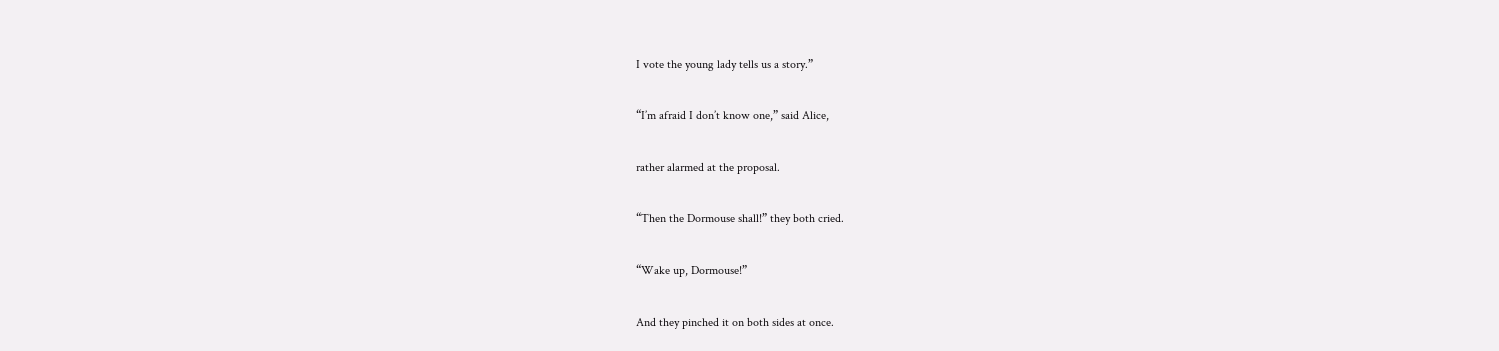I vote the young lady tells us a story.”

“I’m afraid I don’t know one,” said Alice,

rather alarmed at the proposal.

“Then the Dormouse shall!” they both cried.

“Wake up, Dormouse!”

And they pinched it on both sides at once.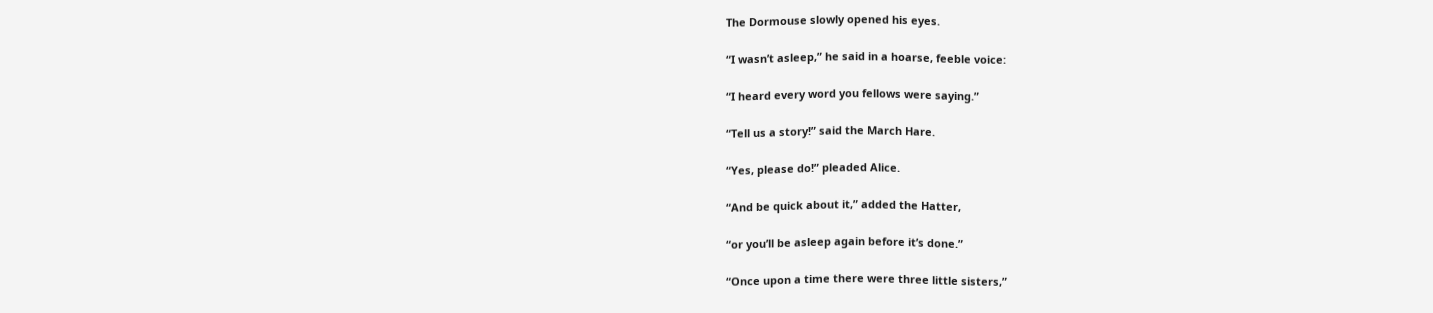The Dormouse slowly opened his eyes.

“I wasn’t asleep,” he said in a hoarse, feeble voice:

“I heard every word you fellows were saying.”

“Tell us a story!” said the March Hare.

“Yes, please do!” pleaded Alice.

“And be quick about it,” added the Hatter,

“or you’ll be asleep again before it’s done.”

“Once upon a time there were three little sisters,”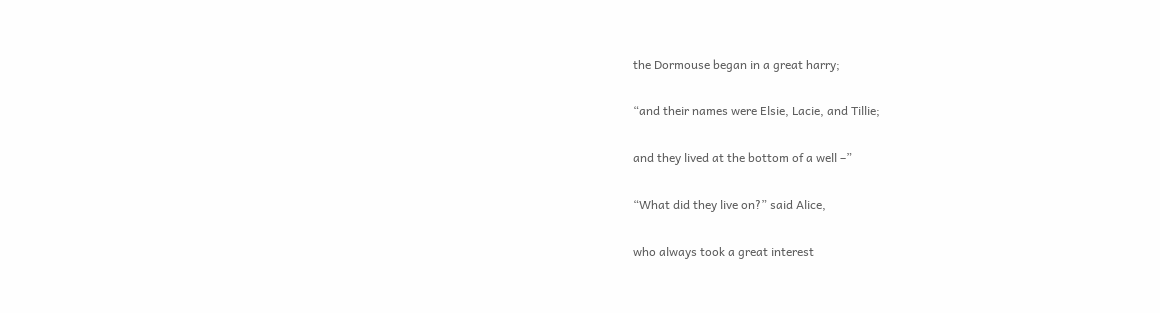the Dormouse began in a great harry;

“and their names were Elsie, Lacie, and Tillie;

and they lived at the bottom of a well –”

“What did they live on?” said Alice,

who always took a great interest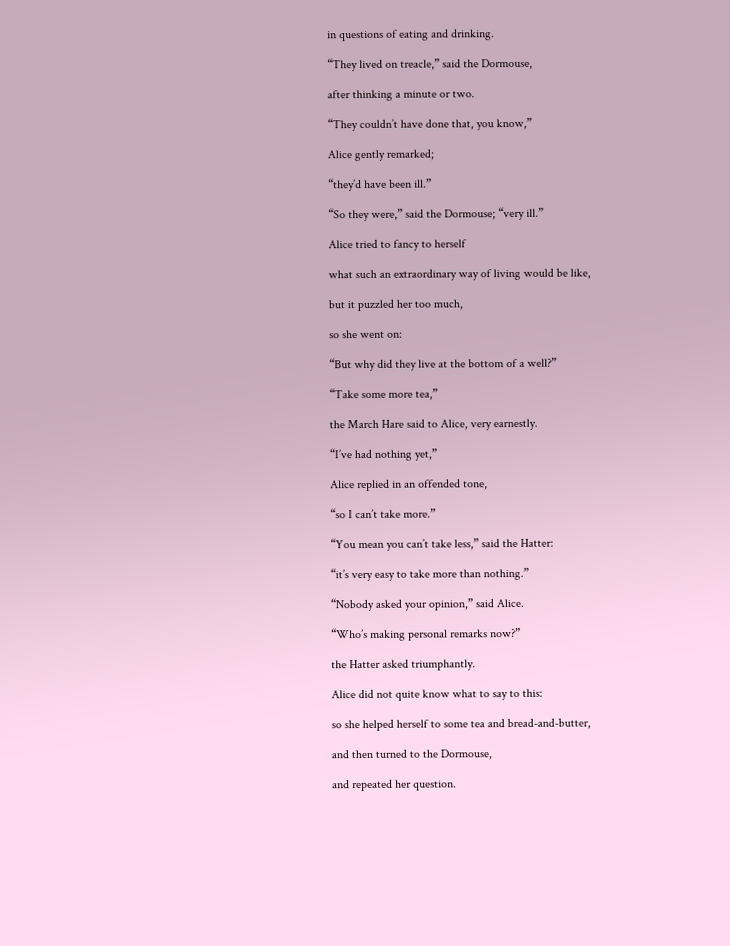in questions of eating and drinking.

“They lived on treacle,” said the Dormouse,

after thinking a minute or two.

“They couldn’t have done that, you know,”

Alice gently remarked;

“they’d have been ill.”

“So they were,” said the Dormouse; “very ill.”

Alice tried to fancy to herself

what such an extraordinary way of living would be like,

but it puzzled her too much,

so she went on:

“But why did they live at the bottom of a well?”

“Take some more tea,”

the March Hare said to Alice, very earnestly.

“I’ve had nothing yet,”

Alice replied in an offended tone,

“so I can’t take more.”

“You mean you can’t take less,” said the Hatter:

“it’s very easy to take more than nothing.”

“Nobody asked your opinion,” said Alice.

“Who’s making personal remarks now?”

the Hatter asked triumphantly.

Alice did not quite know what to say to this:

so she helped herself to some tea and bread-and-butter,

and then turned to the Dormouse,

and repeated her question.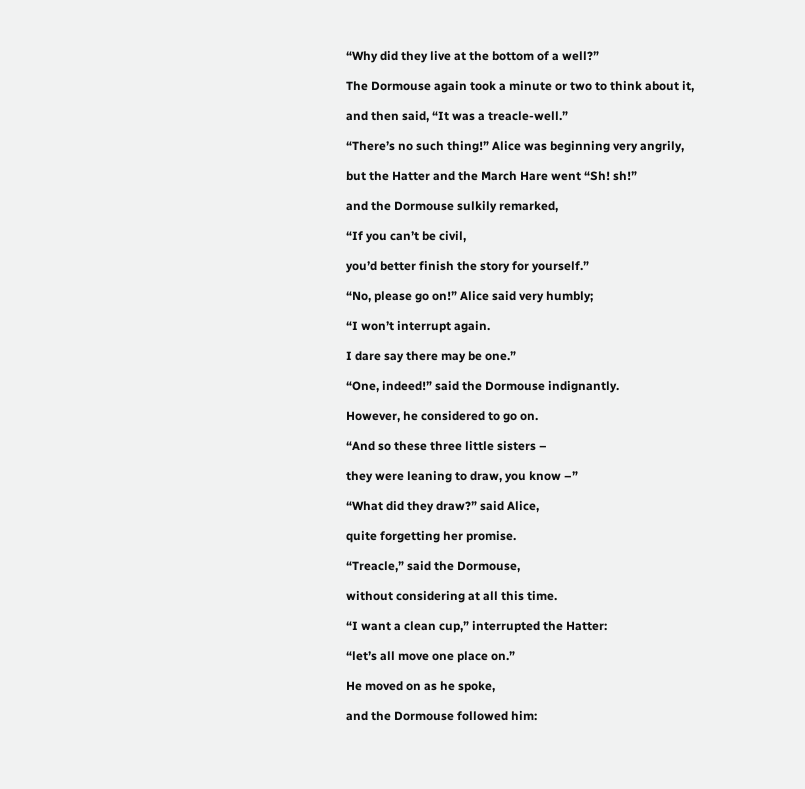“Why did they live at the bottom of a well?”

The Dormouse again took a minute or two to think about it,

and then said, “It was a treacle-well.”

“There’s no such thing!” Alice was beginning very angrily,

but the Hatter and the March Hare went “Sh! sh!”

and the Dormouse sulkily remarked,

“If you can’t be civil,

you’d better finish the story for yourself.”

“No, please go on!” Alice said very humbly;

“I won’t interrupt again.

I dare say there may be one.”

“One, indeed!” said the Dormouse indignantly.

However, he considered to go on.

“And so these three little sisters –

they were leaning to draw, you know –”

“What did they draw?” said Alice,

quite forgetting her promise.

“Treacle,” said the Dormouse,

without considering at all this time.

“I want a clean cup,” interrupted the Hatter:

“let’s all move one place on.”

He moved on as he spoke,

and the Dormouse followed him: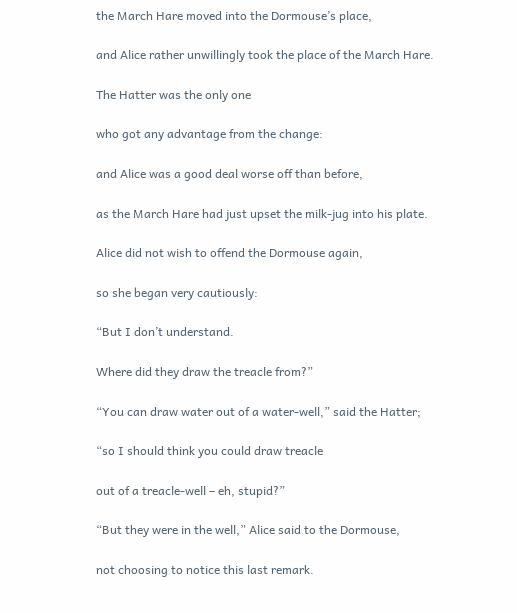the March Hare moved into the Dormouse’s place,

and Alice rather unwillingly took the place of the March Hare.

The Hatter was the only one

who got any advantage from the change:

and Alice was a good deal worse off than before,

as the March Hare had just upset the milk-jug into his plate.

Alice did not wish to offend the Dormouse again,

so she began very cautiously:

“But I don’t understand.

Where did they draw the treacle from?”

“You can draw water out of a water-well,” said the Hatter;

“so I should think you could draw treacle

out of a treacle-well – eh, stupid?”

“But they were in the well,” Alice said to the Dormouse,

not choosing to notice this last remark.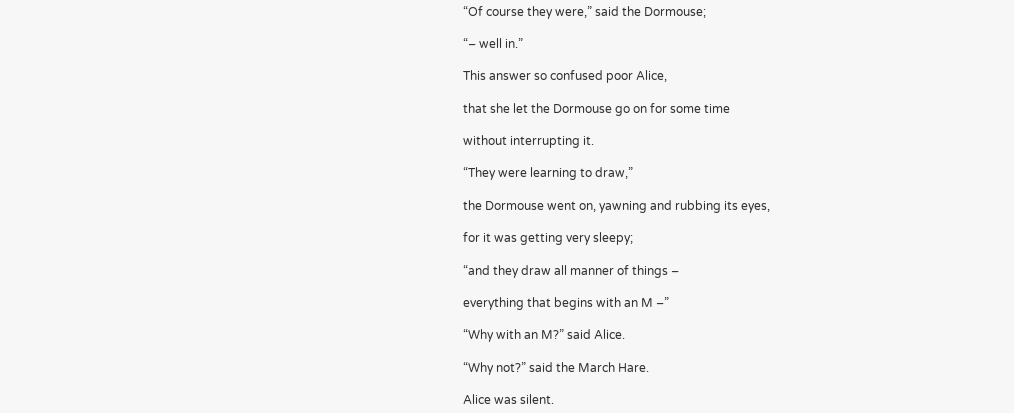“Of course they were,” said the Dormouse;

“– well in.”

This answer so confused poor Alice,

that she let the Dormouse go on for some time

without interrupting it.

“They were learning to draw,”

the Dormouse went on, yawning and rubbing its eyes,

for it was getting very sleepy;

“and they draw all manner of things –

everything that begins with an M –”

“Why with an M?” said Alice.

“Why not?” said the March Hare.

Alice was silent.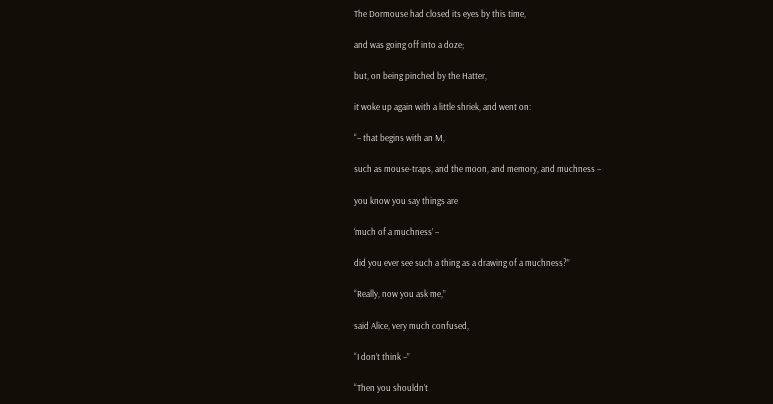The Dormouse had closed its eyes by this time,

and was going off into a doze;

but, on being pinched by the Hatter,

it woke up again with a little shriek, and went on:

“– that begins with an M,

such as mouse-traps, and the moon, and memory, and muchness –

you know you say things are

‘much of a muchness’ –

did you ever see such a thing as a drawing of a muchness?”

“Really, now you ask me,”

said Alice, very much confused,

“I don’t think –”

“Then you shouldn’t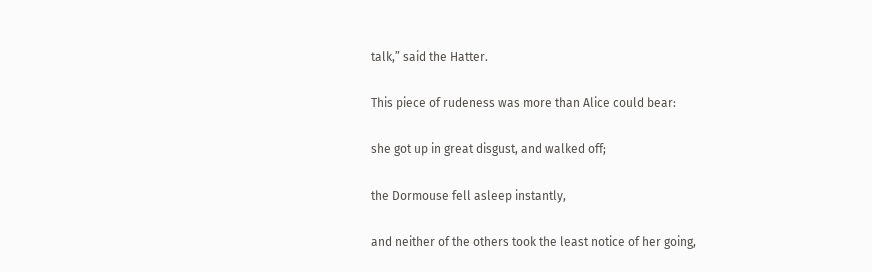talk,” said the Hatter.

This piece of rudeness was more than Alice could bear:

she got up in great disgust, and walked off;

the Dormouse fell asleep instantly,

and neither of the others took the least notice of her going,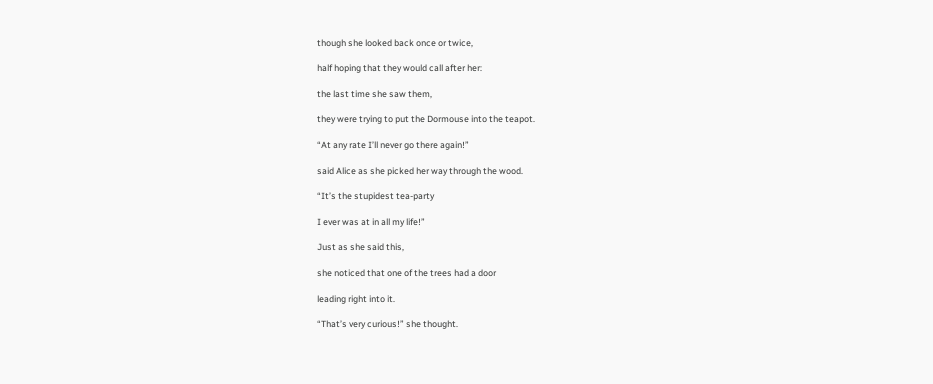though she looked back once or twice,

half hoping that they would call after her:

the last time she saw them,

they were trying to put the Dormouse into the teapot.

“At any rate I’ll never go there again!”

said Alice as she picked her way through the wood.

“It’s the stupidest tea-party

I ever was at in all my life!”

Just as she said this,

she noticed that one of the trees had a door

leading right into it.

“That’s very curious!” she thought.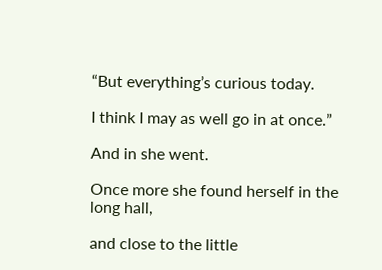“But everything’s curious today.

I think I may as well go in at once.”

And in she went.

Once more she found herself in the long hall,

and close to the little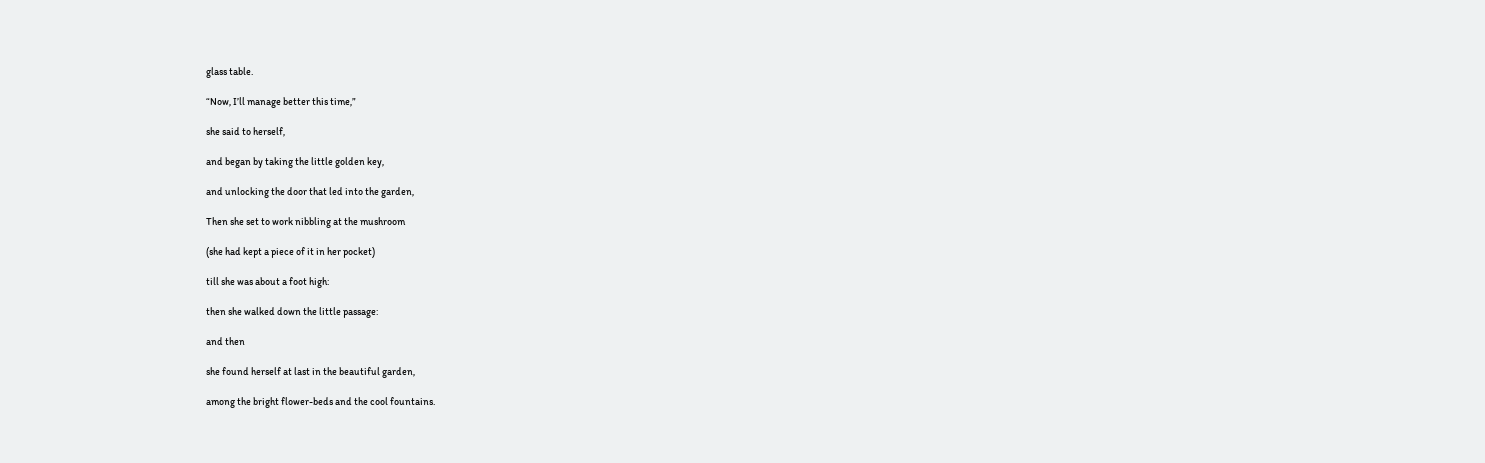glass table.

“Now, I’ll manage better this time,”

she said to herself,

and began by taking the little golden key,

and unlocking the door that led into the garden,

Then she set to work nibbling at the mushroom

(she had kept a piece of it in her pocket)

till she was about a foot high:

then she walked down the little passage:

and then

she found herself at last in the beautiful garden,

among the bright flower-beds and the cool fountains.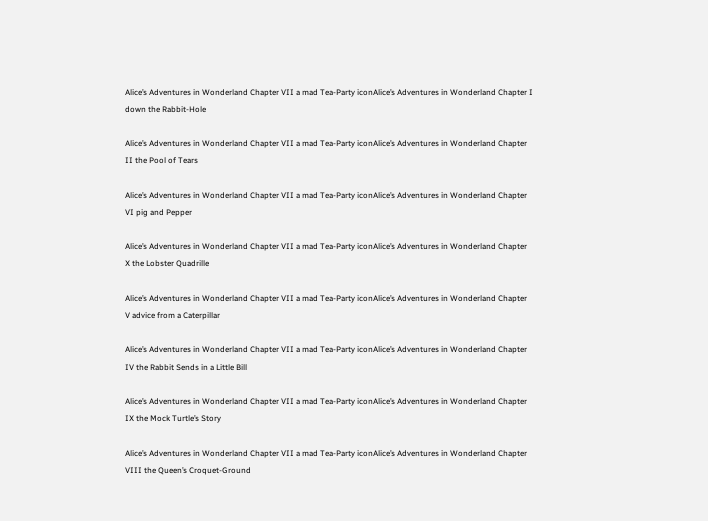Alice’s Adventures in Wonderland Chapter VII a mad Tea-Party iconAlice’s Adventures in Wonderland Chapter I down the Rabbit-Hole

Alice’s Adventures in Wonderland Chapter VII a mad Tea-Party iconAlice’s Adventures in Wonderland Chapter II the Pool of Tears

Alice’s Adventures in Wonderland Chapter VII a mad Tea-Party iconAlice’s Adventures in Wonderland Chapter VI pig and Pepper

Alice’s Adventures in Wonderland Chapter VII a mad Tea-Party iconAlice’s Adventures in Wonderland Chapter X the Lobster Quadrille

Alice’s Adventures in Wonderland Chapter VII a mad Tea-Party iconAlice’s Adventures in Wonderland Chapter V advice from a Caterpillar

Alice’s Adventures in Wonderland Chapter VII a mad Tea-Party iconAlice’s Adventures in Wonderland Chapter IV the Rabbit Sends in a Little Bill

Alice’s Adventures in Wonderland Chapter VII a mad Tea-Party iconAlice’s Adventures in Wonderland Chapter IX the Mock Turtle’s Story

Alice’s Adventures in Wonderland Chapter VII a mad Tea-Party iconAlice’s Adventures in Wonderland Chapter VIII the Queen’s Croquet-Ground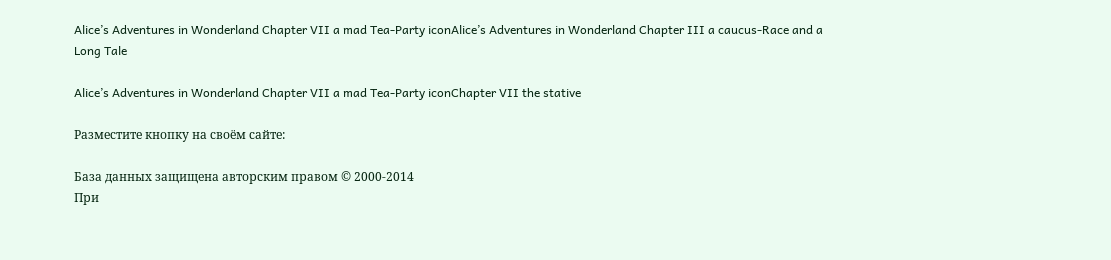Alice’s Adventures in Wonderland Chapter VII a mad Tea-Party iconAlice’s Adventures in Wonderland Chapter III a caucus-Race and a Long Tale

Alice’s Adventures in Wonderland Chapter VII a mad Tea-Party iconChapter VII the stative

Разместите кнопку на своём сайте:

База данных защищена авторским правом © 2000-2014
При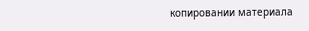копировании материала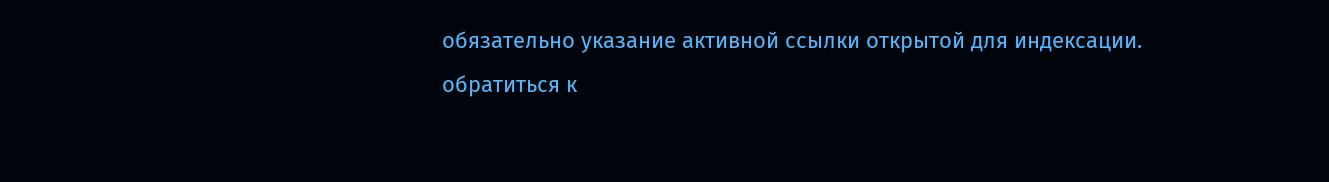обязательно указание активной ссылки открытой для индексации.
обратиться к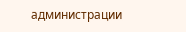администрации